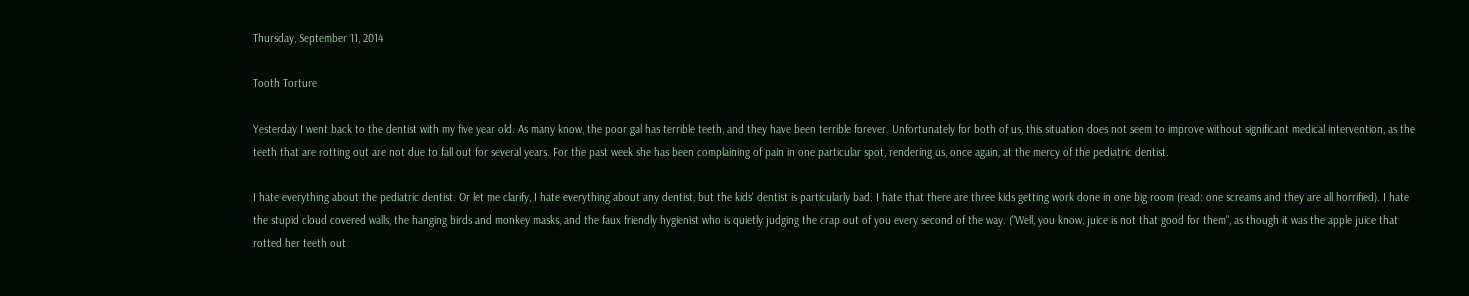Thursday, September 11, 2014

Tooth Torture

Yesterday I went back to the dentist with my five year old. As many know, the poor gal has terrible teeth, and they have been terrible forever. Unfortunately for both of us, this situation does not seem to improve without significant medical intervention, as the teeth that are rotting out are not due to fall out for several years. For the past week she has been complaining of pain in one particular spot, rendering us, once again, at the mercy of the pediatric dentist.

I hate everything about the pediatric dentist. Or let me clarify, I hate everything about any dentist, but the kids' dentist is particularly bad. I hate that there are three kids getting work done in one big room (read: one screams and they are all horrified). I hate the stupid cloud covered walls, the hanging birds and monkey masks, and the faux friendly hygienist who is quietly judging the crap out of you every second of the way. ("Well, you know, juice is not that good for them", as though it was the apple juice that rotted her teeth out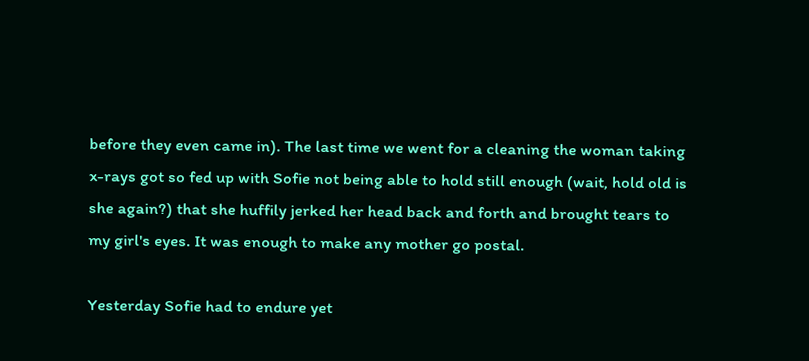before they even came in). The last time we went for a cleaning the woman taking x-rays got so fed up with Sofie not being able to hold still enough (wait, hold old is she again?) that she huffily jerked her head back and forth and brought tears to my girl's eyes. It was enough to make any mother go postal.

Yesterday Sofie had to endure yet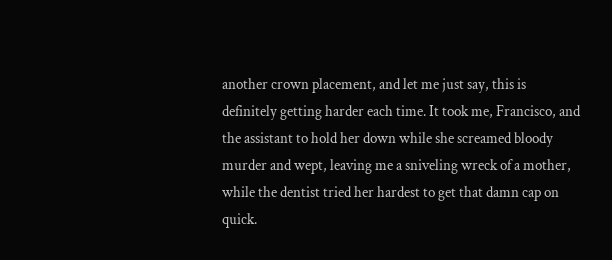another crown placement, and let me just say, this is definitely getting harder each time. It took me, Francisco, and the assistant to hold her down while she screamed bloody murder and wept, leaving me a sniveling wreck of a mother, while the dentist tried her hardest to get that damn cap on quick.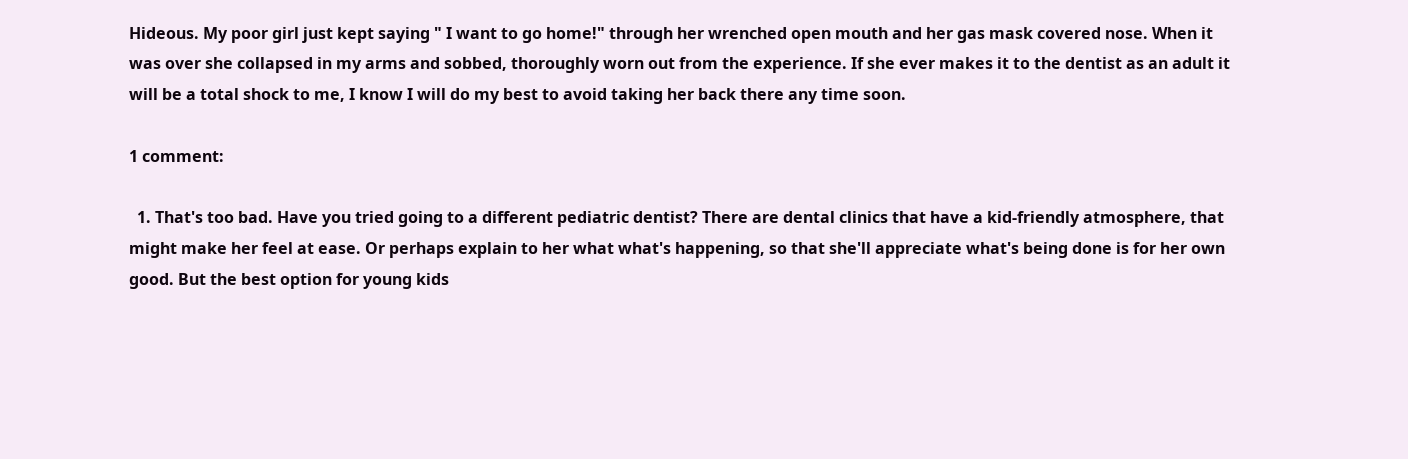Hideous. My poor girl just kept saying " I want to go home!" through her wrenched open mouth and her gas mask covered nose. When it was over she collapsed in my arms and sobbed, thoroughly worn out from the experience. If she ever makes it to the dentist as an adult it will be a total shock to me, I know I will do my best to avoid taking her back there any time soon.

1 comment:

  1. That's too bad. Have you tried going to a different pediatric dentist? There are dental clinics that have a kid-friendly atmosphere, that might make her feel at ease. Or perhaps explain to her what what's happening, so that she'll appreciate what's being done is for her own good. But the best option for young kids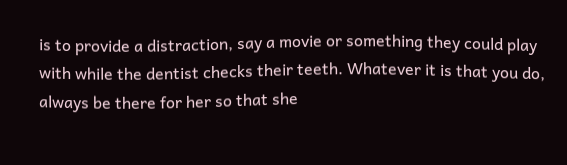is to provide a distraction, say a movie or something they could play with while the dentist checks their teeth. Whatever it is that you do, always be there for her so that she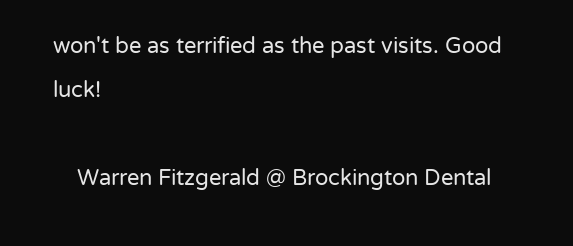won't be as terrified as the past visits. Good luck!

    Warren Fitzgerald @ Brockington Dental